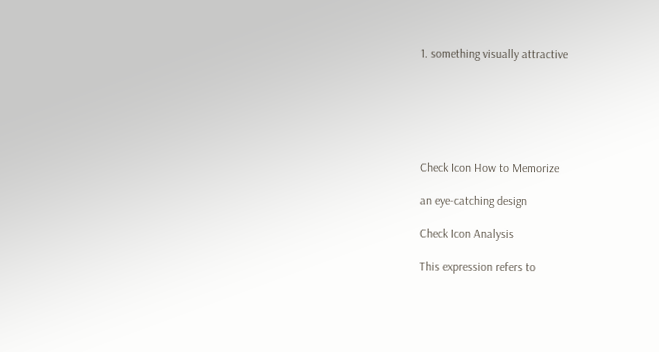1. something visually attractive






Check Icon How to Memorize

an eye-catching design

Check Icon Analysis

This expression refers to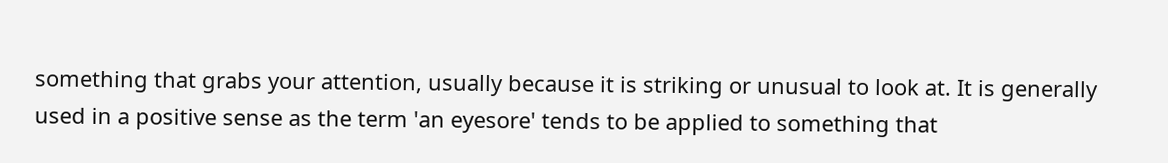something that grabs your attention, usually because it is striking or unusual to look at. It is generally used in a positive sense as the term 'an eyesore' tends to be applied to something that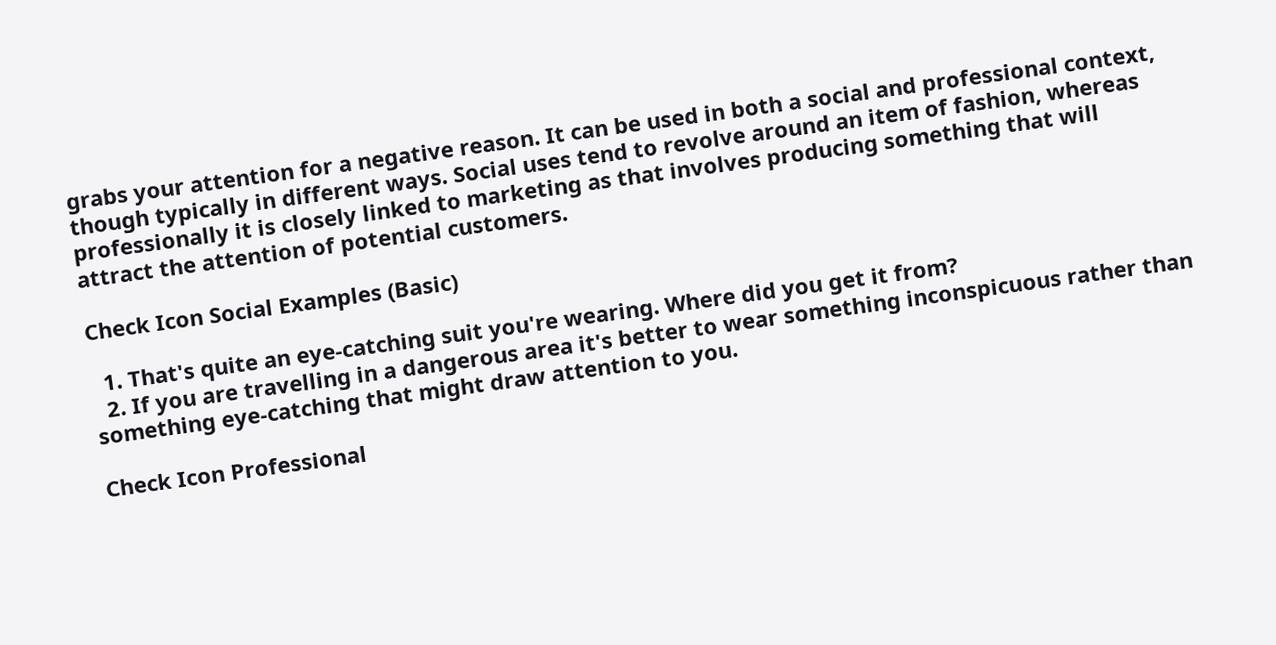grabs your attention for a negative reason. It can be used in both a social and professional context, though typically in different ways. Social uses tend to revolve around an item of fashion, whereas professionally it is closely linked to marketing as that involves producing something that will attract the attention of potential customers.

Check Icon Social Examples (Basic)

  1. That's quite an eye-catching suit you're wearing. Where did you get it from?
  2. If you are travelling in a dangerous area it's better to wear something inconspicuous rather than something eye-catching that might draw attention to you.

Check Icon Professional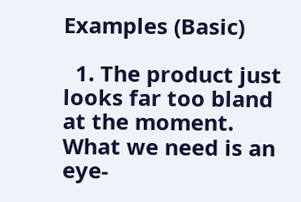Examples (Basic)

  1. The product just looks far too bland at the moment. What we need is an eye-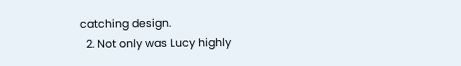catching design.
  2. Not only was Lucy highly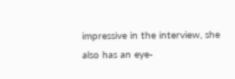impressive in the interview, she also has an eye-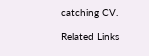catching CV.

Related Links